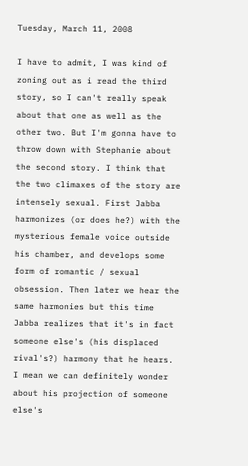Tuesday, March 11, 2008

I have to admit, I was kind of zoning out as i read the third story, so I can't really speak about that one as well as the other two. But I'm gonna have to throw down with Stephanie about the second story. I think that the two climaxes of the story are intensely sexual. First Jabba harmonizes (or does he?) with the mysterious female voice outside his chamber, and develops some form of romantic / sexual obsession. Then later we hear the same harmonies but this time Jabba realizes that it's in fact someone else's (his displaced rival's?) harmony that he hears. I mean we can definitely wonder about his projection of someone else's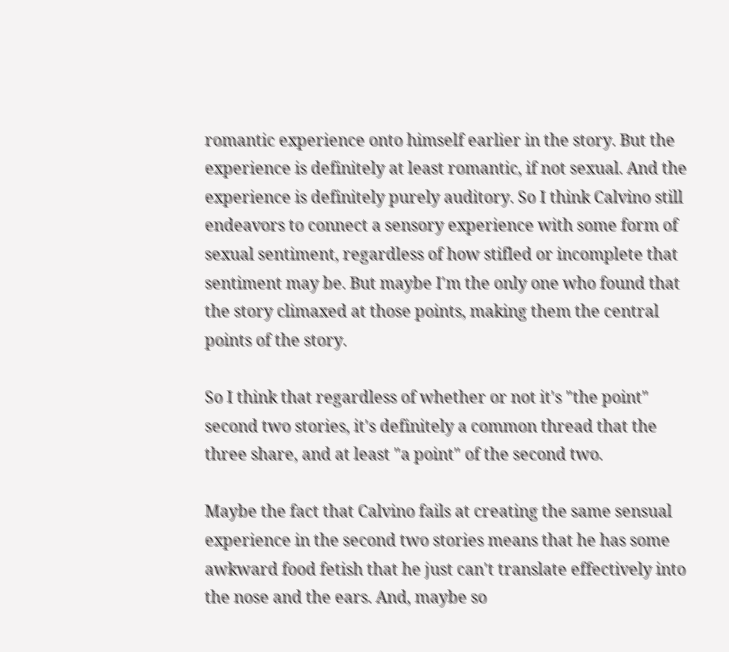romantic experience onto himself earlier in the story. But the experience is definitely at least romantic, if not sexual. And the experience is definitely purely auditory. So I think Calvino still endeavors to connect a sensory experience with some form of sexual sentiment, regardless of how stifled or incomplete that sentiment may be. But maybe I'm the only one who found that the story climaxed at those points, making them the central points of the story.

So I think that regardless of whether or not it's "the point" second two stories, it's definitely a common thread that the three share, and at least "a point" of the second two.

Maybe the fact that Calvino fails at creating the same sensual experience in the second two stories means that he has some awkward food fetish that he just can't translate effectively into the nose and the ears. And, maybe so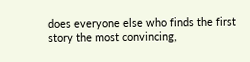does everyone else who finds the first story the most convincing,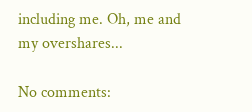including me. Oh, me and my overshares...

No comments: